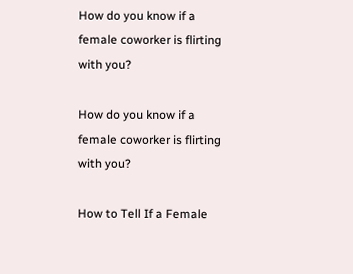How do you know if a female coworker is flirting with you?

How do you know if a female coworker is flirting with you?

How to Tell If a Female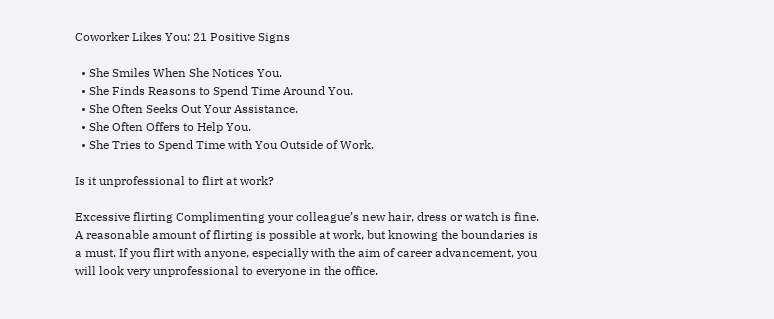Coworker Likes You: 21 Positive Signs

  • She Smiles When She Notices You.
  • She Finds Reasons to Spend Time Around You.
  • She Often Seeks Out Your Assistance.
  • She Often Offers to Help You.
  • She Tries to Spend Time with You Outside of Work.

Is it unprofessional to flirt at work?

Excessive flirting Complimenting your colleague’s new hair, dress or watch is fine. A reasonable amount of flirting is possible at work, but knowing the boundaries is a must. If you flirt with anyone, especially with the aim of career advancement, you will look very unprofessional to everyone in the office.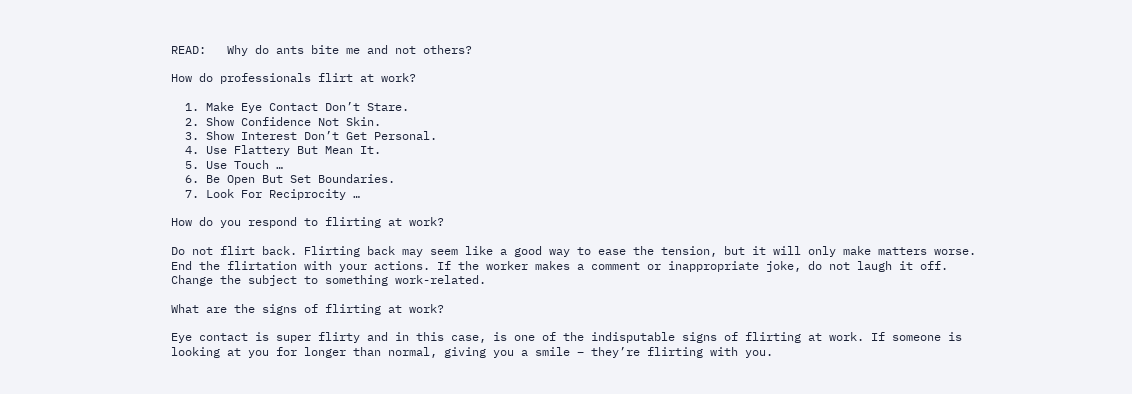READ:   Why do ants bite me and not others?

How do professionals flirt at work?

  1. Make Eye Contact Don’t Stare.
  2. Show Confidence Not Skin.
  3. Show Interest Don’t Get Personal.
  4. Use Flattery But Mean It.
  5. Use Touch …
  6. Be Open But Set Boundaries.
  7. Look For Reciprocity …

How do you respond to flirting at work?

Do not flirt back. Flirting back may seem like a good way to ease the tension, but it will only make matters worse. End the flirtation with your actions. If the worker makes a comment or inappropriate joke, do not laugh it off. Change the subject to something work-related.

What are the signs of flirting at work?

Eye contact is super flirty and in this case, is one of the indisputable signs of flirting at work. If someone is looking at you for longer than normal, giving you a smile – they’re flirting with you.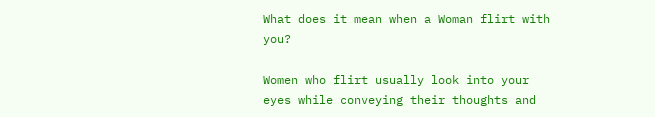What does it mean when a Woman flirt with you?

Women who flirt usually look into your eyes while conveying their thoughts and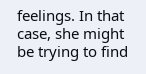feelings. In that case, she might be trying to find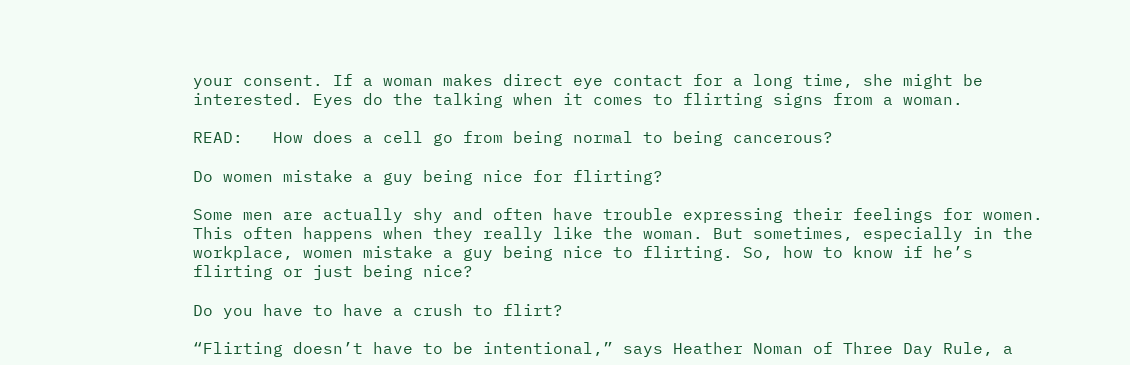your consent. If a woman makes direct eye contact for a long time, she might be interested. Eyes do the talking when it comes to flirting signs from a woman.

READ:   How does a cell go from being normal to being cancerous?

Do women mistake a guy being nice for flirting?

Some men are actually shy and often have trouble expressing their feelings for women. This often happens when they really like the woman. But sometimes, especially in the workplace, women mistake a guy being nice to flirting. So, how to know if he’s flirting or just being nice?

Do you have to have a crush to flirt?

“Flirting doesn’t have to be intentional,” says Heather Noman of Three Day Rule, a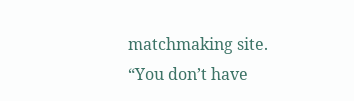matchmaking site. “You don’t have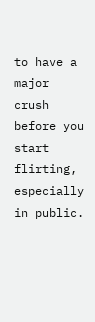to have a major crush before you start flirting, especially in public.